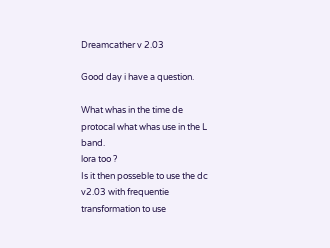Dreamcather v 2.03

Good day i have a question.

What whas in the time de protocal what whas use in the L band.
lora too ?
Is it then posseble to use the dc v2.03 with frequentie transformation to use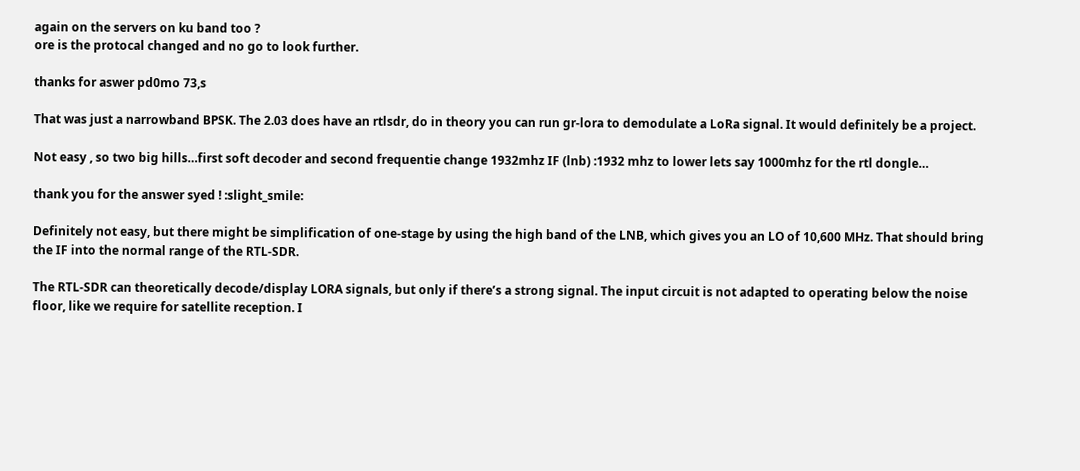again on the servers on ku band too ?
ore is the protocal changed and no go to look further.

thanks for aswer pd0mo 73,s

That was just a narrowband BPSK. The 2.03 does have an rtlsdr, do in theory you can run gr-lora to demodulate a LoRa signal. It would definitely be a project.

Not easy , so two big hills…first soft decoder and second frequentie change 1932mhz IF (lnb) :1932 mhz to lower lets say 1000mhz for the rtl dongle…

thank you for the answer syed ! :slight_smile:

Definitely not easy, but there might be simplification of one-stage by using the high band of the LNB, which gives you an LO of 10,600 MHz. That should bring the IF into the normal range of the RTL-SDR.

The RTL-SDR can theoretically decode/display LORA signals, but only if there’s a strong signal. The input circuit is not adapted to operating below the noise floor, like we require for satellite reception. I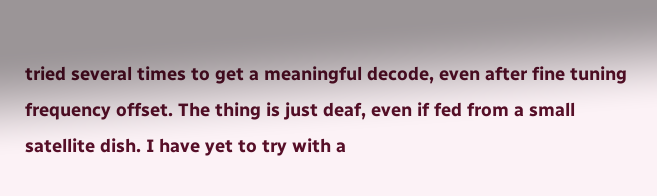tried several times to get a meaningful decode, even after fine tuning frequency offset. The thing is just deaf, even if fed from a small satellite dish. I have yet to try with a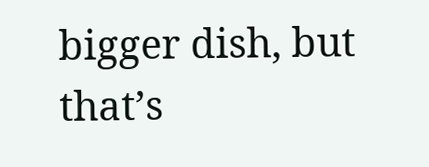bigger dish, but that’s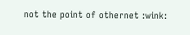not the point of othernet :wink: